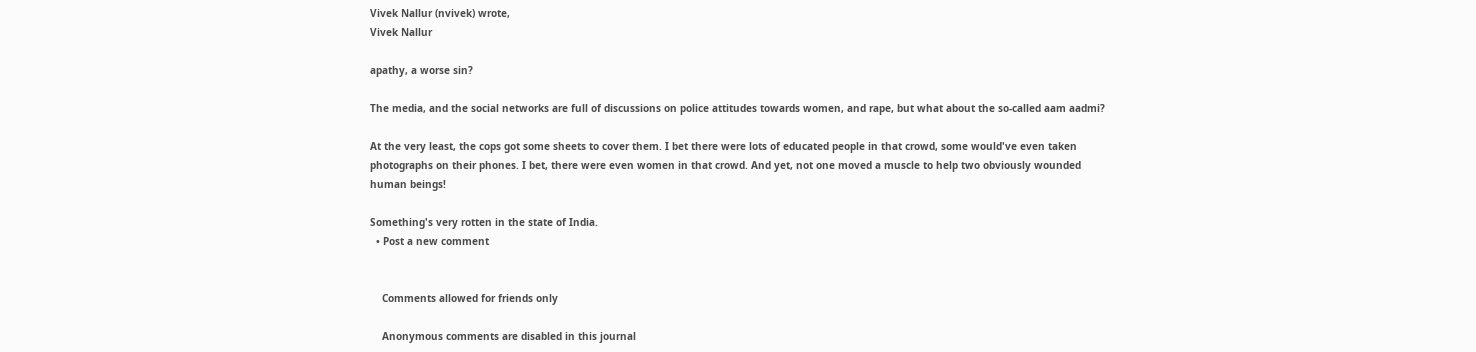Vivek Nallur (nvivek) wrote,
Vivek Nallur

apathy, a worse sin?

The media, and the social networks are full of discussions on police attitudes towards women, and rape, but what about the so-called aam aadmi?

At the very least, the cops got some sheets to cover them. I bet there were lots of educated people in that crowd, some would've even taken photographs on their phones. I bet, there were even women in that crowd. And yet, not one moved a muscle to help two obviously wounded human beings!

Something's very rotten in the state of India.
  • Post a new comment


    Comments allowed for friends only

    Anonymous comments are disabled in this journal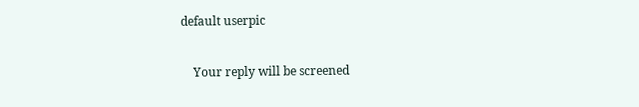default userpic

    Your reply will be screened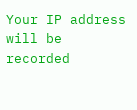Your IP address will be recorded